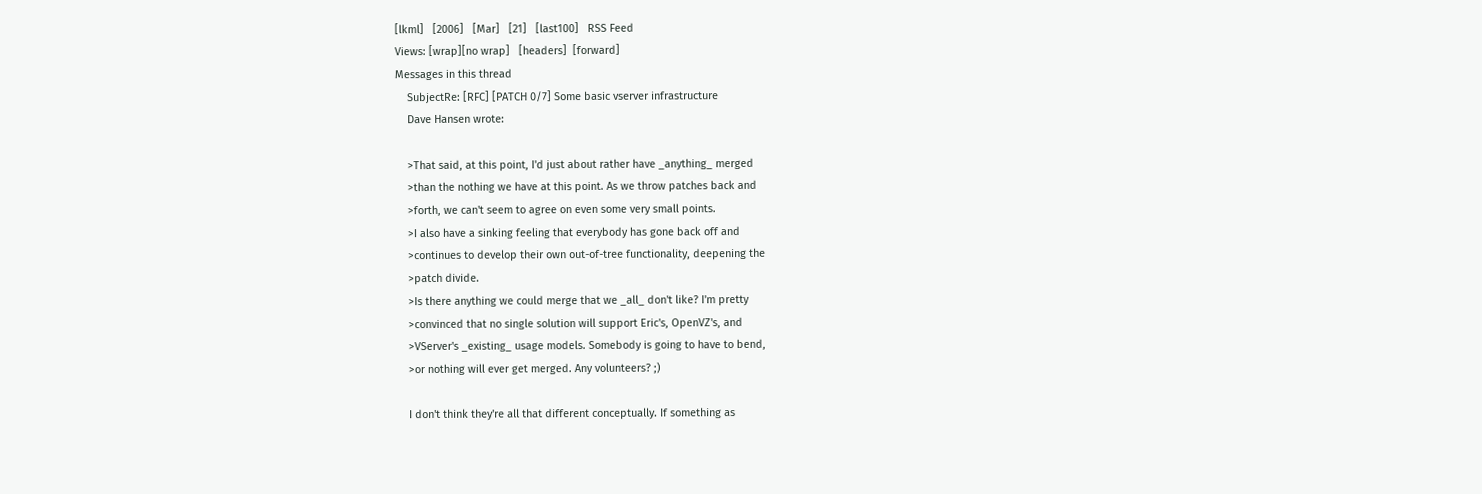[lkml]   [2006]   [Mar]   [21]   [last100]   RSS Feed
Views: [wrap][no wrap]   [headers]  [forward]
Messages in this thread
    SubjectRe: [RFC] [PATCH 0/7] Some basic vserver infrastructure
    Dave Hansen wrote:

    >That said, at this point, I'd just about rather have _anything_ merged
    >than the nothing we have at this point. As we throw patches back and
    >forth, we can't seem to agree on even some very small points.
    >I also have a sinking feeling that everybody has gone back off and
    >continues to develop their own out-of-tree functionality, deepening the
    >patch divide.
    >Is there anything we could merge that we _all_ don't like? I'm pretty
    >convinced that no single solution will support Eric's, OpenVZ's, and
    >VServer's _existing_ usage models. Somebody is going to have to bend,
    >or nothing will ever get merged. Any volunteers? ;)

    I don't think they're all that different conceptually. If something as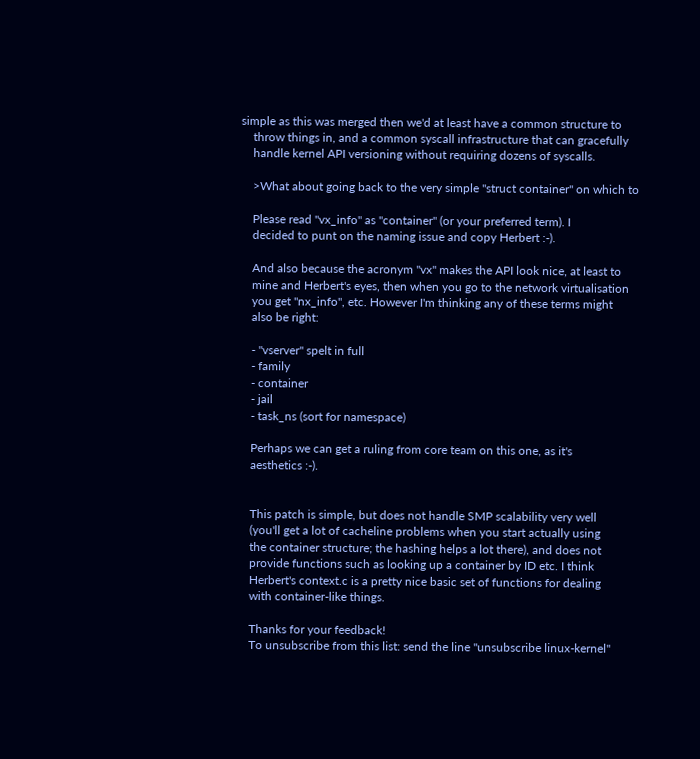simple as this was merged then we'd at least have a common structure to
    throw things in, and a common syscall infrastructure that can gracefully
    handle kernel API versioning without requiring dozens of syscalls.

    >What about going back to the very simple "struct container" on which to

    Please read "vx_info" as "container" (or your preferred term). I
    decided to punt on the naming issue and copy Herbert :-).

    And also because the acronym "vx" makes the API look nice, at least to
    mine and Herbert's eyes, then when you go to the network virtualisation
    you get "nx_info", etc. However I'm thinking any of these terms might
    also be right:

    - "vserver" spelt in full
    - family
    - container
    - jail
    - task_ns (sort for namespace)

    Perhaps we can get a ruling from core team on this one, as it's
    aesthetics :-).


    This patch is simple, but does not handle SMP scalability very well
    (you'll get a lot of cacheline problems when you start actually using
    the container structure; the hashing helps a lot there), and does not
    provide functions such as looking up a container by ID etc. I think
    Herbert's context.c is a pretty nice basic set of functions for dealing
    with container-like things.

    Thanks for your feedback!
    To unsubscribe from this list: send the line "unsubscribe linux-kernel"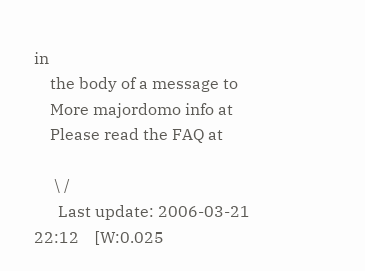in
    the body of a message to
    More majordomo info at
    Please read the FAQ at

     \ /
      Last update: 2006-03-21 22:12    [W:0.025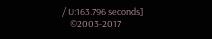/ U:163.796 seconds]
    ©2003-2017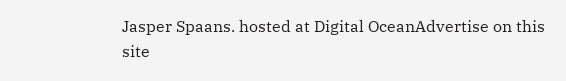Jasper Spaans. hosted at Digital OceanAdvertise on this site